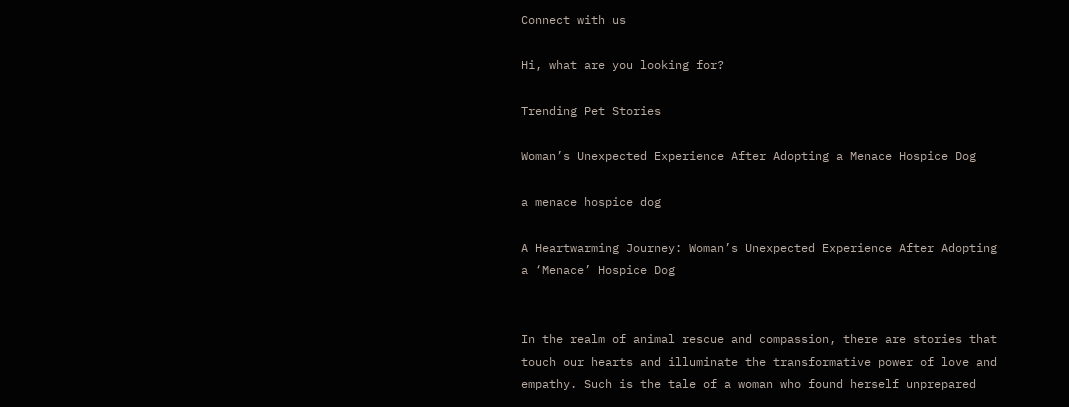Connect with us

Hi, what are you looking for?

Trending Pet Stories

Woman’s Unexpected Experience After Adopting a Menace Hospice Dog

a menace hospice dog

A Heartwarming Journey: Woman’s Unexpected Experience After Adopting a ‘Menace’ Hospice Dog


In the realm of animal rescue and compassion, there are stories that touch our hearts and illuminate the transformative power of love and empathy. Such is the tale of a woman who found herself unprepared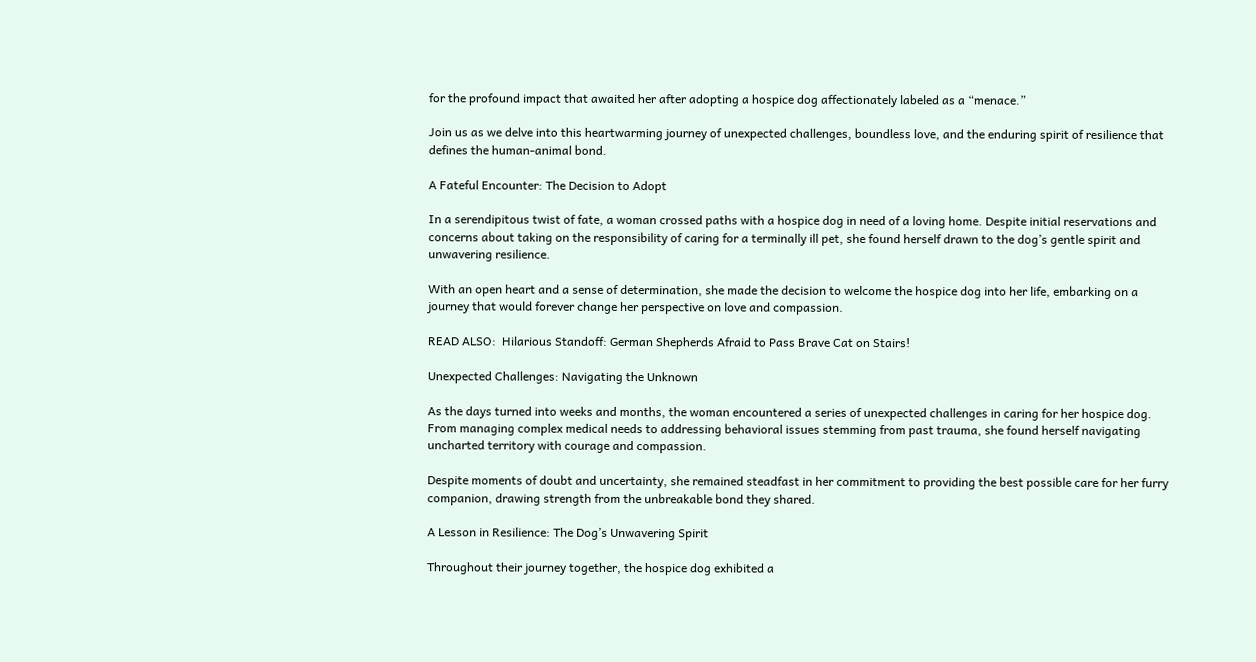for the profound impact that awaited her after adopting a hospice dog affectionately labeled as a “menace.”

Join us as we delve into this heartwarming journey of unexpected challenges, boundless love, and the enduring spirit of resilience that defines the human-animal bond.

A Fateful Encounter: The Decision to Adopt

In a serendipitous twist of fate, a woman crossed paths with a hospice dog in need of a loving home. Despite initial reservations and concerns about taking on the responsibility of caring for a terminally ill pet, she found herself drawn to the dog’s gentle spirit and unwavering resilience.

With an open heart and a sense of determination, she made the decision to welcome the hospice dog into her life, embarking on a journey that would forever change her perspective on love and compassion.

READ ALSO:  Hilarious Standoff: German Shepherds Afraid to Pass Brave Cat on Stairs!

Unexpected Challenges: Navigating the Unknown

As the days turned into weeks and months, the woman encountered a series of unexpected challenges in caring for her hospice dog. From managing complex medical needs to addressing behavioral issues stemming from past trauma, she found herself navigating uncharted territory with courage and compassion.

Despite moments of doubt and uncertainty, she remained steadfast in her commitment to providing the best possible care for her furry companion, drawing strength from the unbreakable bond they shared.

A Lesson in Resilience: The Dog’s Unwavering Spirit

Throughout their journey together, the hospice dog exhibited a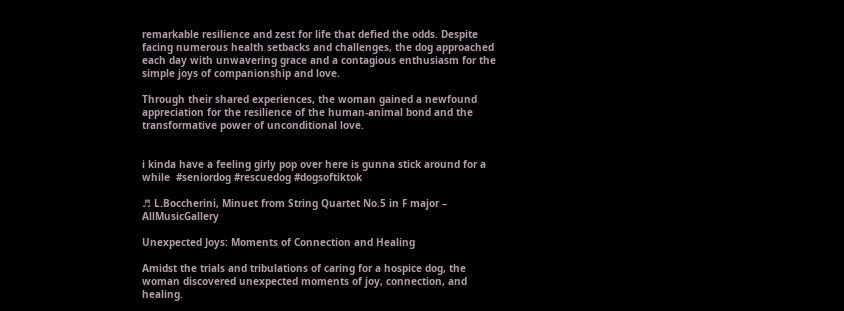remarkable resilience and zest for life that defied the odds. Despite facing numerous health setbacks and challenges, the dog approached each day with unwavering grace and a contagious enthusiasm for the simple joys of companionship and love.

Through their shared experiences, the woman gained a newfound appreciation for the resilience of the human-animal bond and the transformative power of unconditional love.


i kinda have a feeling girly pop over here is gunna stick around for a while  #seniordog #rescuedog #dogsoftiktok

♬ L.Boccherini, Minuet from String Quartet No.5 in F major – AllMusicGallery

Unexpected Joys: Moments of Connection and Healing

Amidst the trials and tribulations of caring for a hospice dog, the woman discovered unexpected moments of joy, connection, and healing.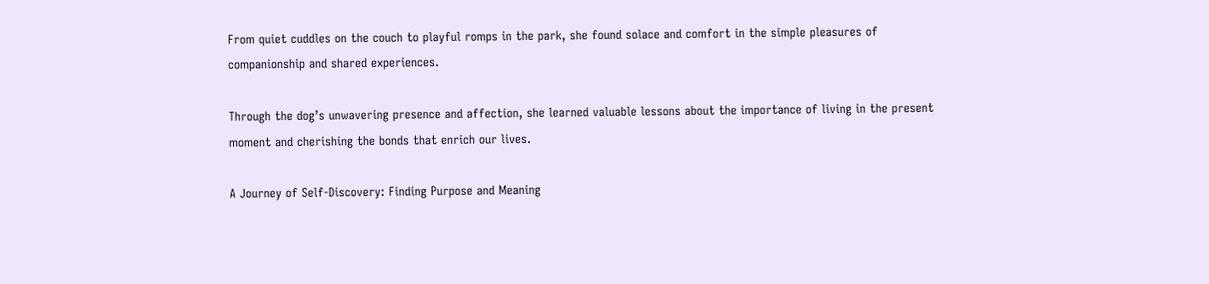From quiet cuddles on the couch to playful romps in the park, she found solace and comfort in the simple pleasures of companionship and shared experiences.

Through the dog’s unwavering presence and affection, she learned valuable lessons about the importance of living in the present moment and cherishing the bonds that enrich our lives.

A Journey of Self-Discovery: Finding Purpose and Meaning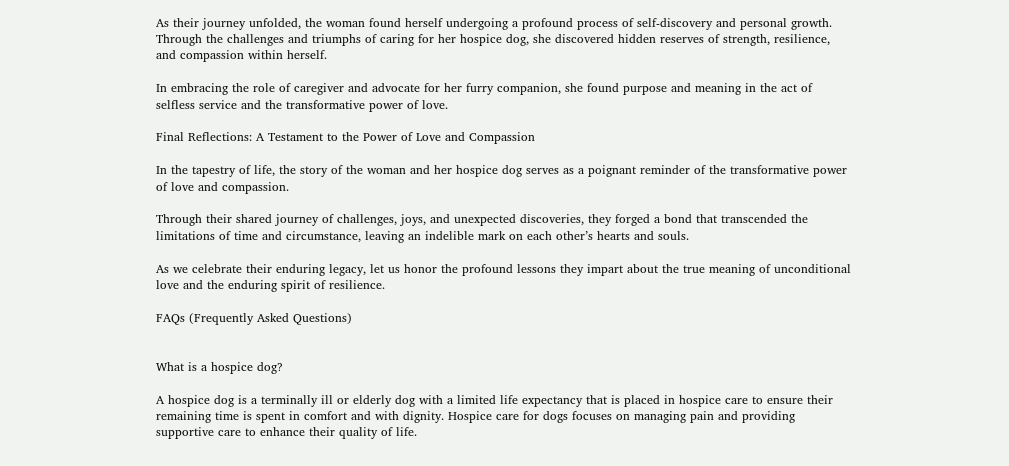As their journey unfolded, the woman found herself undergoing a profound process of self-discovery and personal growth. Through the challenges and triumphs of caring for her hospice dog, she discovered hidden reserves of strength, resilience, and compassion within herself.

In embracing the role of caregiver and advocate for her furry companion, she found purpose and meaning in the act of selfless service and the transformative power of love.

Final Reflections: A Testament to the Power of Love and Compassion

In the tapestry of life, the story of the woman and her hospice dog serves as a poignant reminder of the transformative power of love and compassion.

Through their shared journey of challenges, joys, and unexpected discoveries, they forged a bond that transcended the limitations of time and circumstance, leaving an indelible mark on each other’s hearts and souls.

As we celebrate their enduring legacy, let us honor the profound lessons they impart about the true meaning of unconditional love and the enduring spirit of resilience.

FAQs (Frequently Asked Questions)


What is a hospice dog?

A hospice dog is a terminally ill or elderly dog with a limited life expectancy that is placed in hospice care to ensure their remaining time is spent in comfort and with dignity. Hospice care for dogs focuses on managing pain and providing supportive care to enhance their quality of life.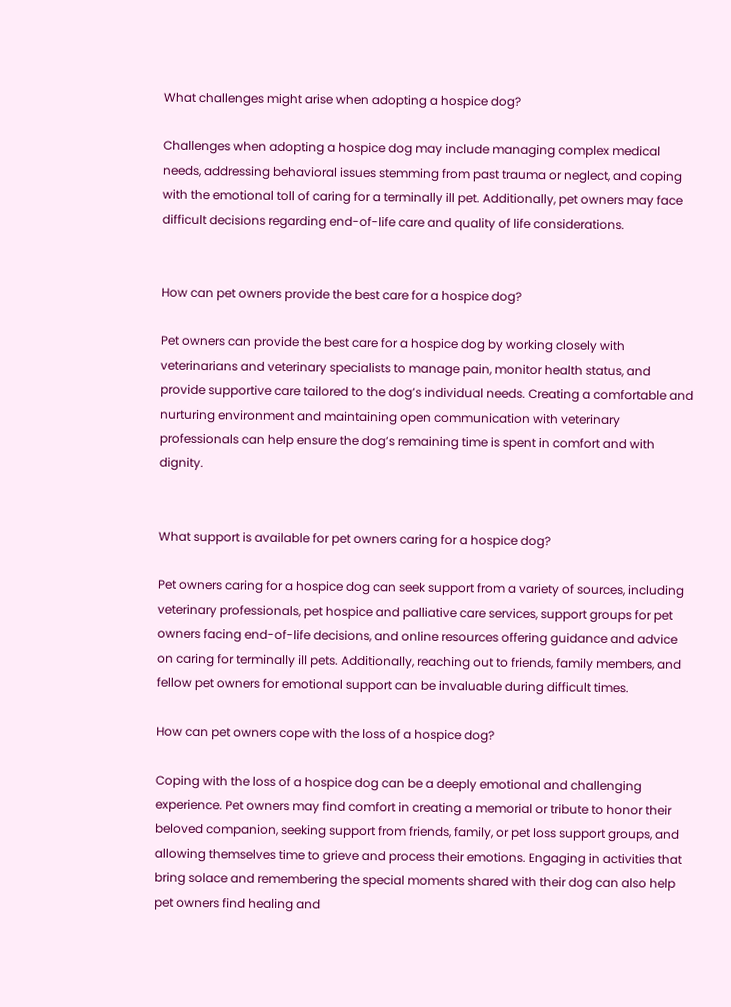What challenges might arise when adopting a hospice dog?

Challenges when adopting a hospice dog may include managing complex medical needs, addressing behavioral issues stemming from past trauma or neglect, and coping with the emotional toll of caring for a terminally ill pet. Additionally, pet owners may face difficult decisions regarding end-of-life care and quality of life considerations.


How can pet owners provide the best care for a hospice dog?

Pet owners can provide the best care for a hospice dog by working closely with veterinarians and veterinary specialists to manage pain, monitor health status, and provide supportive care tailored to the dog’s individual needs. Creating a comfortable and nurturing environment and maintaining open communication with veterinary professionals can help ensure the dog’s remaining time is spent in comfort and with dignity.


What support is available for pet owners caring for a hospice dog?

Pet owners caring for a hospice dog can seek support from a variety of sources, including veterinary professionals, pet hospice and palliative care services, support groups for pet owners facing end-of-life decisions, and online resources offering guidance and advice on caring for terminally ill pets. Additionally, reaching out to friends, family members, and fellow pet owners for emotional support can be invaluable during difficult times.

How can pet owners cope with the loss of a hospice dog?

Coping with the loss of a hospice dog can be a deeply emotional and challenging experience. Pet owners may find comfort in creating a memorial or tribute to honor their beloved companion, seeking support from friends, family, or pet loss support groups, and allowing themselves time to grieve and process their emotions. Engaging in activities that bring solace and remembering the special moments shared with their dog can also help pet owners find healing and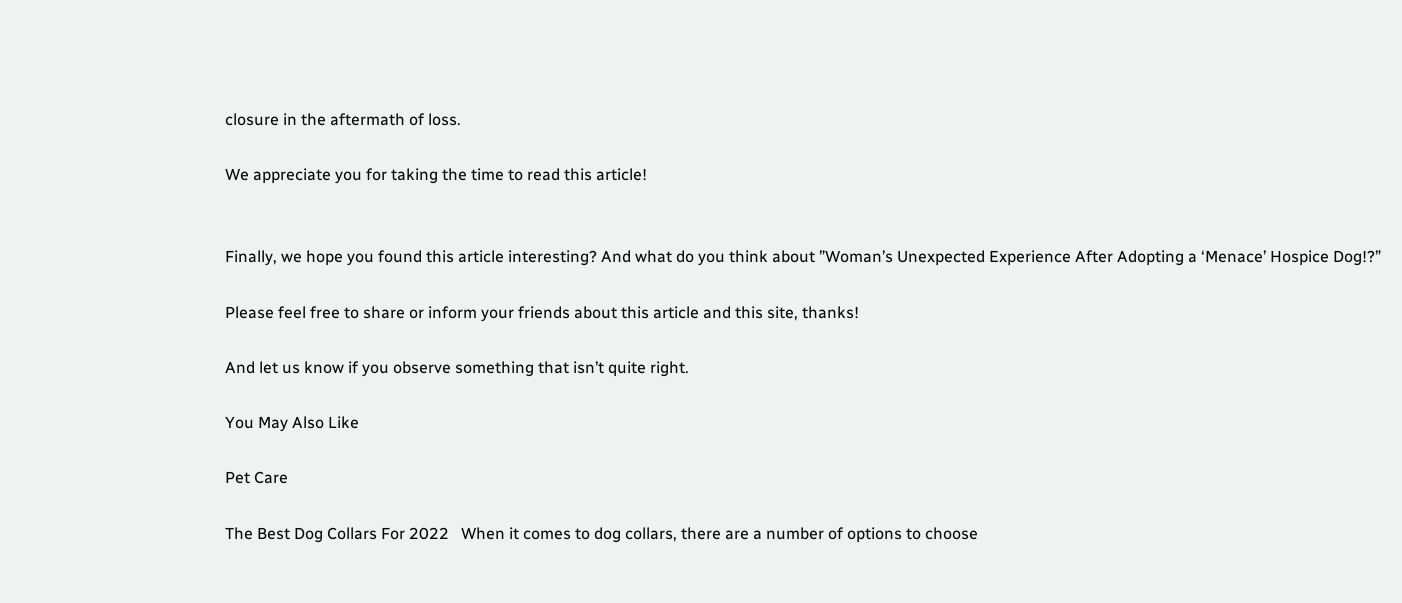closure in the aftermath of loss.

We appreciate you for taking the time to read this article!


Finally, we hope you found this article interesting? And what do you think about ”Woman’s Unexpected Experience After Adopting a ‘Menace’ Hospice Dog!?”

Please feel free to share or inform your friends about this article and this site, thanks!

And let us know if you observe something that isn’t quite right.

You May Also Like

Pet Care

The Best Dog Collars For 2022   When it comes to dog collars, there are a number of options to choose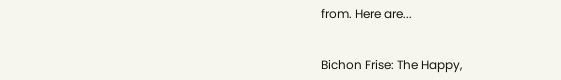from. Here are...


Bichon Frise: The Happy,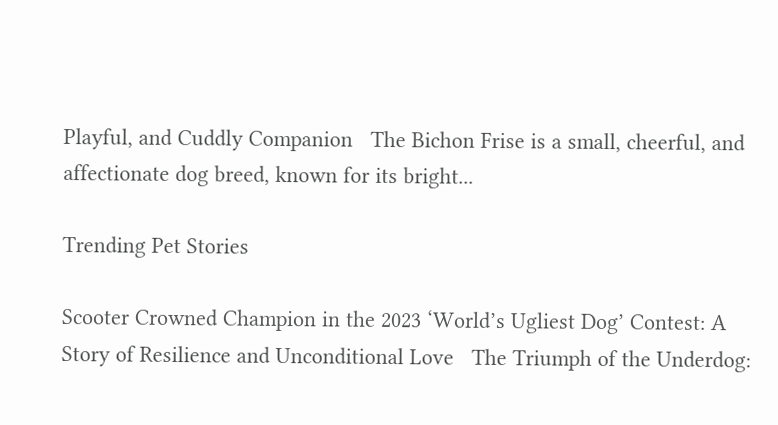Playful, and Cuddly Companion   The Bichon Frise is a small, cheerful, and affectionate dog breed, known for its bright...

Trending Pet Stories

Scooter Crowned Champion in the 2023 ‘World’s Ugliest Dog’ Contest: A Story of Resilience and Unconditional Love   The Triumph of the Underdog: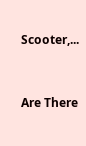Scooter,...


Are There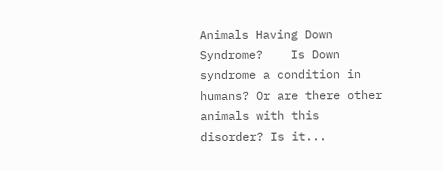Animals Having Down Syndrome?    Is Down syndrome a condition in humans? Or are there other animals with this disorder? Is it...